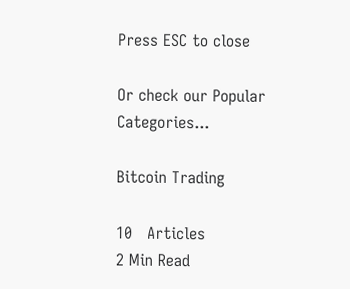Press ESC to close

Or check our Popular Categories...

Bitcoin Trading

10   Articles
2 Min Read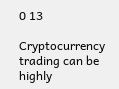0 13

Cryptocurrency trading can be highly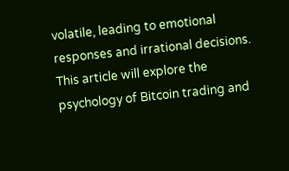volatile, leading to emotional responses and irrational decisions. This article will explore the psychology of Bitcoin trading and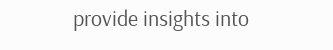provide insights into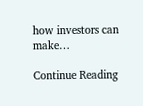how investors can make…

Continue Reading